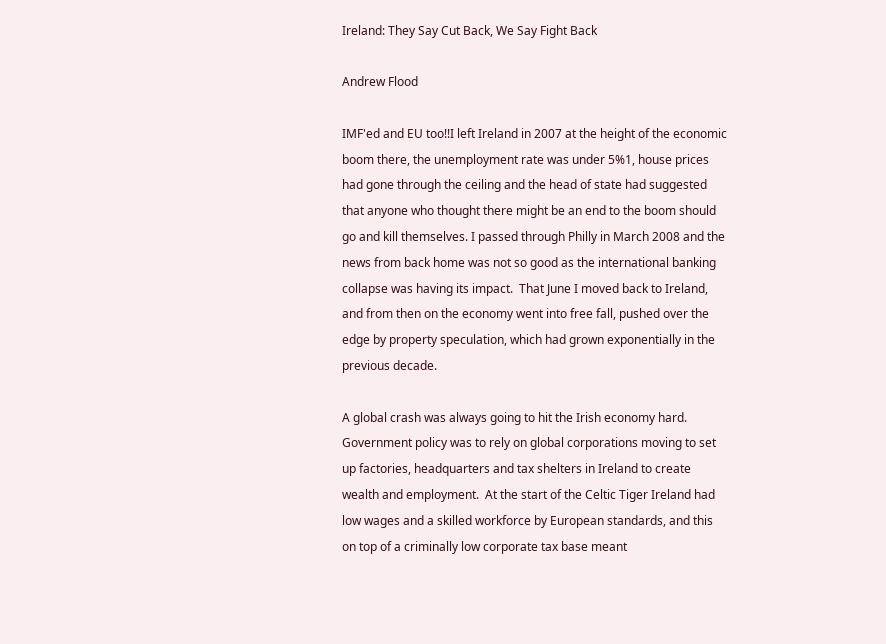Ireland: They Say Cut Back, We Say Fight Back

Andrew Flood

IMF'ed and EU too!!I left Ireland in 2007 at the height of the economic boom there, the unemployment rate was under 5%1, house prices had gone through the ceiling and the head of state had suggested that anyone who thought there might be an end to the boom should go and kill themselves. I passed through Philly in March 2008 and the news from back home was not so good as the international banking collapse was having its impact.  That June I moved back to Ireland, and from then on the economy went into free fall, pushed over the edge by property speculation, which had grown exponentially in the previous decade.

A global crash was always going to hit the Irish economy hard. Government policy was to rely on global corporations moving to set up factories, headquarters and tax shelters in Ireland to create wealth and employment.  At the start of the Celtic Tiger Ireland had low wages and a skilled workforce by European standards, and this on top of a criminally low corporate tax base meant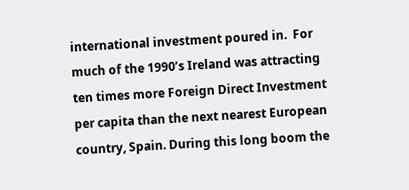international investment poured in.  For much of the 1990’s Ireland was attracting ten times more Foreign Direct Investment per capita than the next nearest European country, Spain. During this long boom the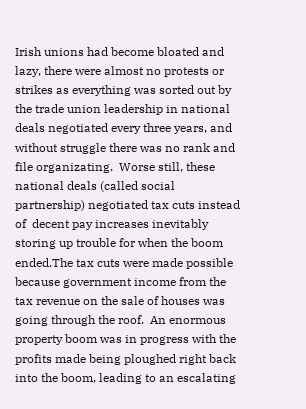Irish unions had become bloated and lazy, there were almost no protests or strikes as everything was sorted out by the trade union leadership in national deals negotiated every three years, and without struggle there was no rank and file organizating.  Worse still, these national deals (called social partnership) negotiated tax cuts instead of  decent pay increases inevitably storing up trouble for when the boom ended.The tax cuts were made possible because government income from the tax revenue on the sale of houses was going through the roof.  An enormous property boom was in progress with the profits made being ploughed right back into the boom, leading to an escalating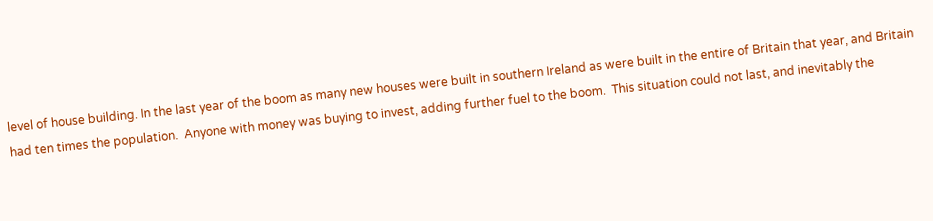level of house building. In the last year of the boom as many new houses were built in southern Ireland as were built in the entire of Britain that year, and Britain had ten times the population.  Anyone with money was buying to invest, adding further fuel to the boom.  This situation could not last, and inevitably the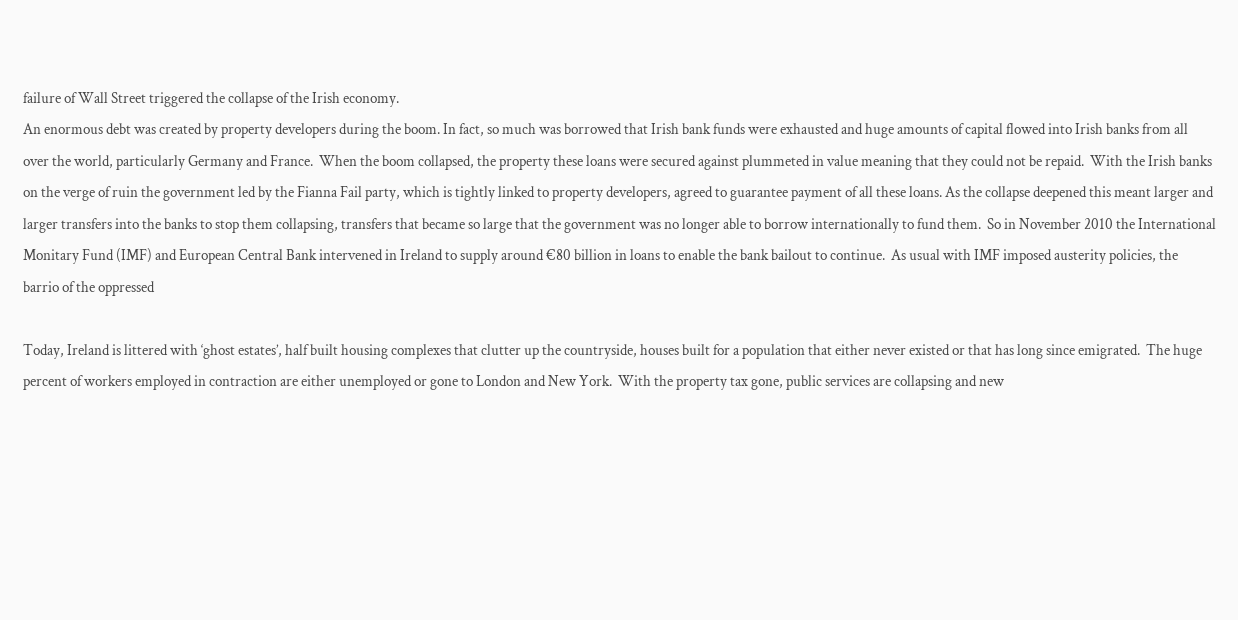failure of Wall Street triggered the collapse of the Irish economy.
An enormous debt was created by property developers during the boom. In fact, so much was borrowed that Irish bank funds were exhausted and huge amounts of capital flowed into Irish banks from all over the world, particularly Germany and France.  When the boom collapsed, the property these loans were secured against plummeted in value meaning that they could not be repaid.  With the Irish banks on the verge of ruin the government led by the Fianna Fail party, which is tightly linked to property developers, agreed to guarantee payment of all these loans. As the collapse deepened this meant larger and larger transfers into the banks to stop them collapsing, transfers that became so large that the government was no longer able to borrow internationally to fund them.  So in November 2010 the International Monitary Fund (IMF) and European Central Bank intervened in Ireland to supply around €80 billion in loans to enable the bank bailout to continue.  As usual with IMF imposed austerity policies, the barrio of the oppressed

Today, Ireland is littered with ‘ghost estates’, half built housing complexes that clutter up the countryside, houses built for a population that either never existed or that has long since emigrated.  The huge percent of workers employed in contraction are either unemployed or gone to London and New York.  With the property tax gone, public services are collapsing and new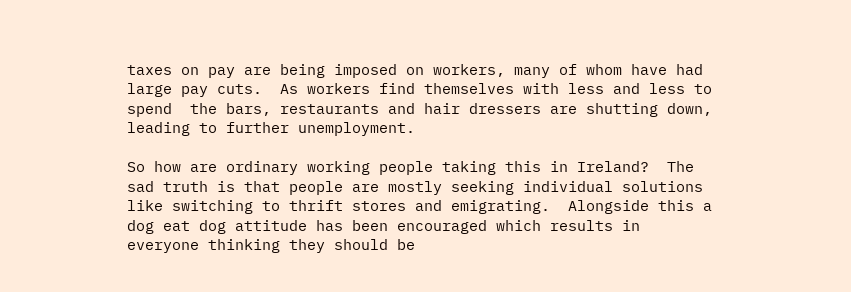taxes on pay are being imposed on workers, many of whom have had large pay cuts.  As workers find themselves with less and less to spend  the bars, restaurants and hair dressers are shutting down, leading to further unemployment.

So how are ordinary working people taking this in Ireland?  The sad truth is that people are mostly seeking individual solutions like switching to thrift stores and emigrating.  Alongside this a dog eat dog attitude has been encouraged which results in everyone thinking they should be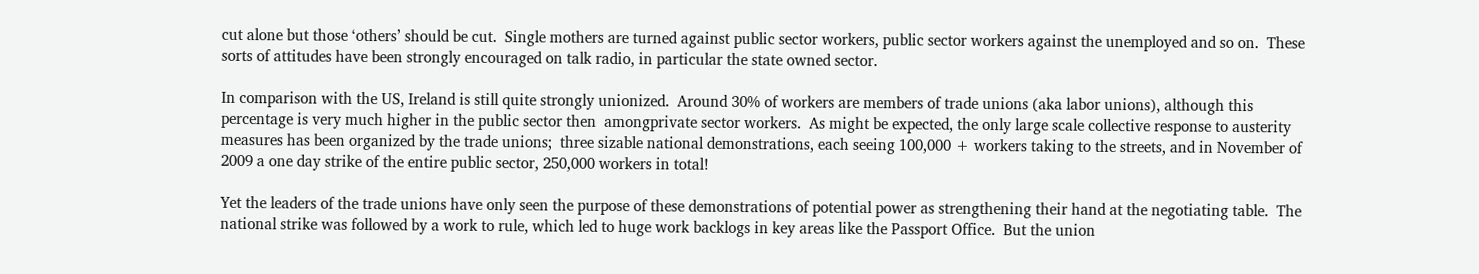cut alone but those ‘others’ should be cut.  Single mothers are turned against public sector workers, public sector workers against the unemployed and so on.  These sorts of attitudes have been strongly encouraged on talk radio, in particular the state owned sector.

In comparison with the US, Ireland is still quite strongly unionized.  Around 30% of workers are members of trade unions (aka labor unions), although this percentage is very much higher in the public sector then  amongprivate sector workers.  As might be expected, the only large scale collective response to austerity measures has been organized by the trade unions;  three sizable national demonstrations, each seeing 100,000 + workers taking to the streets, and in November of 2009 a one day strike of the entire public sector, 250,000 workers in total!

Yet the leaders of the trade unions have only seen the purpose of these demonstrations of potential power as strengthening their hand at the negotiating table.  The national strike was followed by a work to rule, which led to huge work backlogs in key areas like the Passport Office.  But the union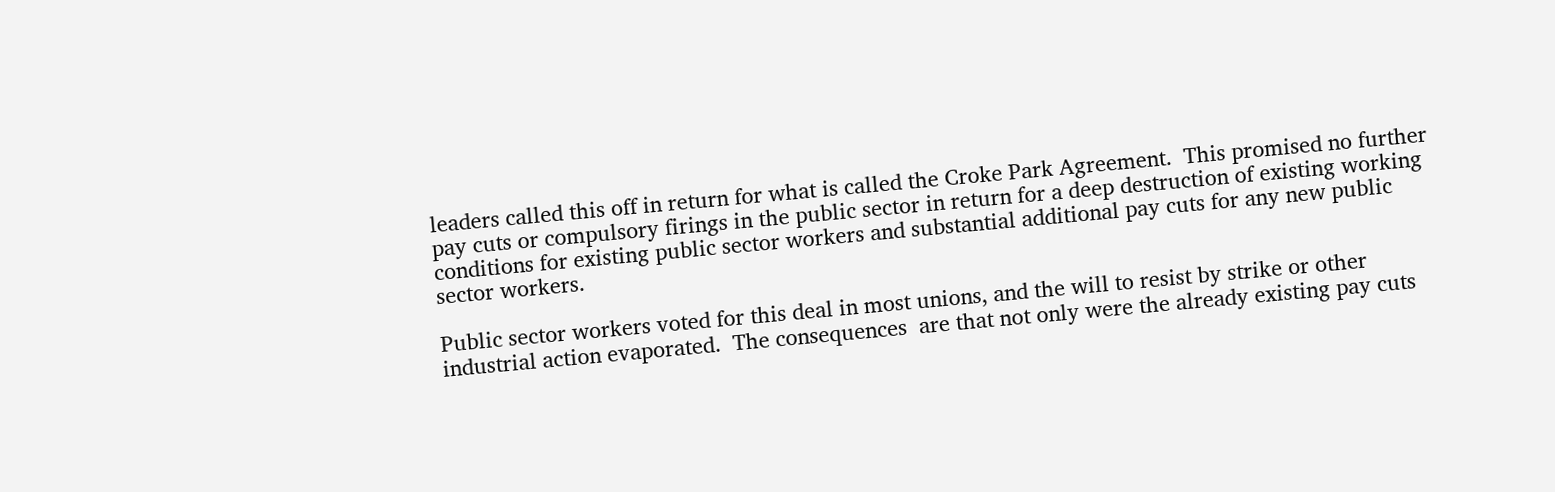leaders called this off in return for what is called the Croke Park Agreement.  This promised no further pay cuts or compulsory firings in the public sector in return for a deep destruction of existing working conditions for existing public sector workers and substantial additional pay cuts for any new public sector workers.

Public sector workers voted for this deal in most unions, and the will to resist by strike or other industrial action evaporated.  The consequences  are that not only were the already existing pay cuts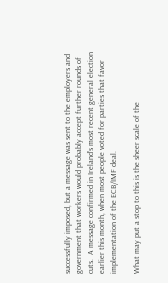successfully imposed, but a message was sent to the employers and government that workers would probably accept further rounds of cuts.  A message confirmed in Ireland’s most recent general election earlier this month, when most people voted for parties that favor implementation of the ECB/IMF deal.

What may put a stop to this is the sheer scale of the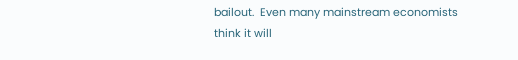bailout.  Even many mainstream economists think it will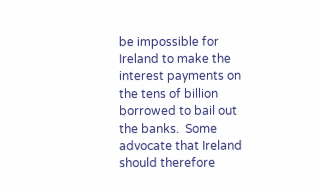be impossible for Ireland to make the interest payments on the tens of billion borrowed to bail out the banks.  Some advocate that Ireland should therefore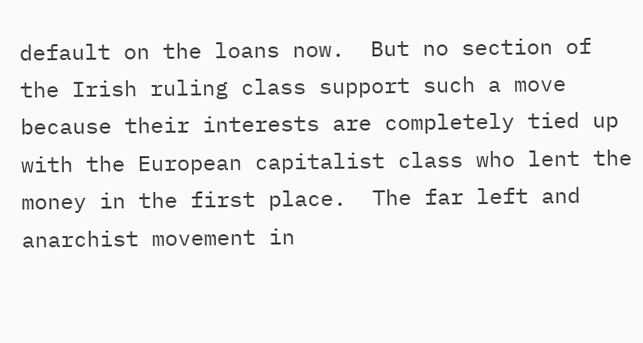default on the loans now.  But no section of the Irish ruling class support such a move because their interests are completely tied up with the European capitalist class who lent the money in the first place.  The far left and anarchist movement in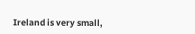Ireland is very small,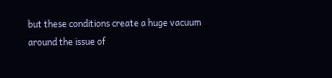but these conditions create a huge vacuum around the issue of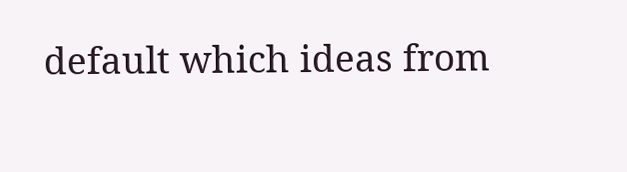default which ideas from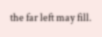the far left may fill.